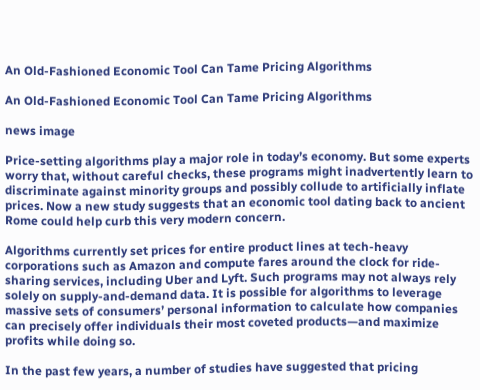An Old-Fashioned Economic Tool Can Tame Pricing Algorithms

An Old-Fashioned Economic Tool Can Tame Pricing Algorithms

news image

Price-setting algorithms play a major role in today’s economy. But some experts worry that, without careful checks, these programs might inadvertently learn to discriminate against minority groups and possibly collude to artificially inflate prices. Now a new study suggests that an economic tool dating back to ancient Rome could help curb this very modern concern.

Algorithms currently set prices for entire product lines at tech-heavy corporations such as Amazon and compute fares around the clock for ride-sharing services, including Uber and Lyft. Such programs may not always rely solely on supply-and-demand data. It is possible for algorithms to leverage massive sets of consumers’ personal information to calculate how companies can precisely offer individuals their most coveted products—and maximize profits while doing so.

In the past few years, a number of studies have suggested that pricing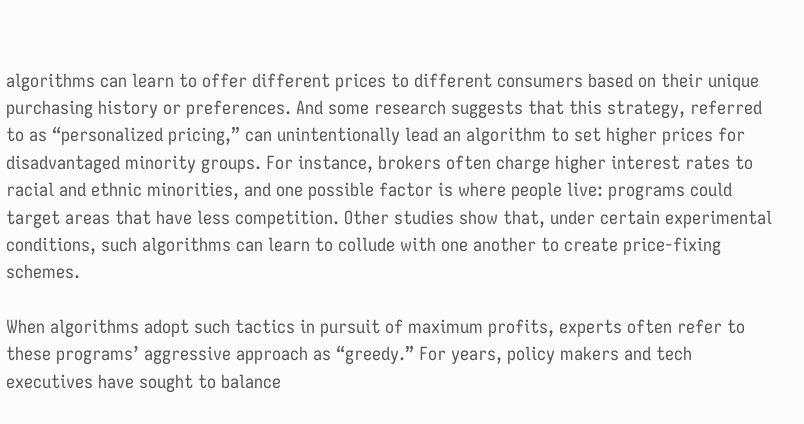algorithms can learn to offer different prices to different consumers based on their unique purchasing history or preferences. And some research suggests that this strategy, referred to as “personalized pricing,” can unintentionally lead an algorithm to set higher prices for disadvantaged minority groups. For instance, brokers often charge higher interest rates to racial and ethnic minorities, and one possible factor is where people live: programs could target areas that have less competition. Other studies show that, under certain experimental conditions, such algorithms can learn to collude with one another to create price-fixing schemes.

When algorithms adopt such tactics in pursuit of maximum profits, experts often refer to these programs’ aggressive approach as “greedy.” For years, policy makers and tech executives have sought to balance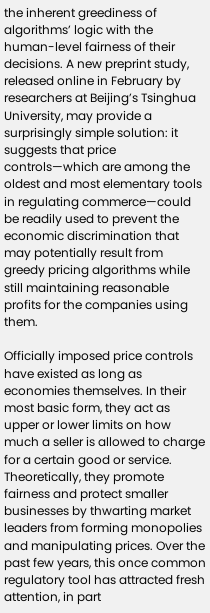the inherent greediness of algorithms’ logic with the human-level fairness of their decisions. A new preprint study, released online in February by researchers at Beijing’s Tsinghua University, may provide a surprisingly simple solution: it suggests that price controls—which are among the oldest and most elementary tools in regulating commerce—could be readily used to prevent the economic discrimination that may potentially result from greedy pricing algorithms while still maintaining reasonable profits for the companies using them.

Officially imposed price controls have existed as long as economies themselves. In their most basic form, they act as upper or lower limits on how much a seller is allowed to charge for a certain good or service. Theoretically, they promote fairness and protect smaller businesses by thwarting market leaders from forming monopolies and manipulating prices. Over the past few years, this once common regulatory tool has attracted fresh attention, in part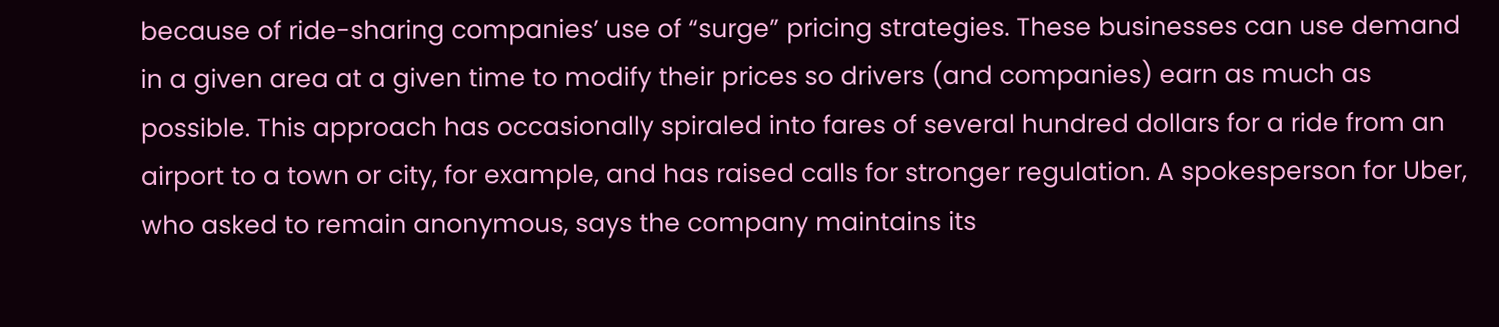because of ride-sharing companies’ use of “surge” pricing strategies. These businesses can use demand in a given area at a given time to modify their prices so drivers (and companies) earn as much as possible. This approach has occasionally spiraled into fares of several hundred dollars for a ride from an airport to a town or city, for example, and has raised calls for stronger regulation. A spokesperson for Uber, who asked to remain anonymous, says the company maintains its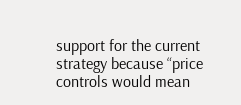support for the current strategy because “price controls would mean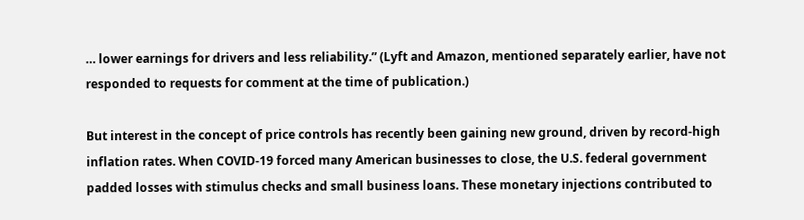… lower earnings for drivers and less reliability.” (Lyft and Amazon, mentioned separately earlier, have not responded to requests for comment at the time of publication.)

But interest in the concept of price controls has recently been gaining new ground, driven by record-high inflation rates. When COVID-19 forced many American businesses to close, the U.S. federal government padded losses with stimulus checks and small business loans. These monetary injections contributed to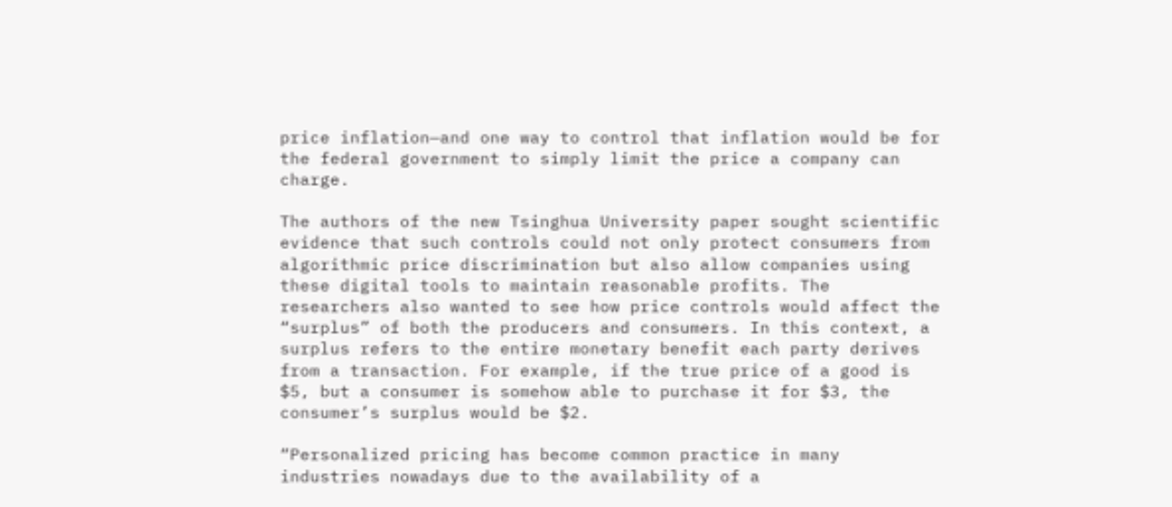price inflation—and one way to control that inflation would be for the federal government to simply limit the price a company can charge.

The authors of the new Tsinghua University paper sought scientific evidence that such controls could not only protect consumers from algorithmic price discrimination but also allow companies using these digital tools to maintain reasonable profits. The researchers also wanted to see how price controls would affect the “surplus” of both the producers and consumers. In this context, a surplus refers to the entire monetary benefit each party derives from a transaction. For example, if the true price of a good is $5, but a consumer is somehow able to purchase it for $3, the consumer’s surplus would be $2.

“Personalized pricing has become common practice in many industries nowadays due to the availability of a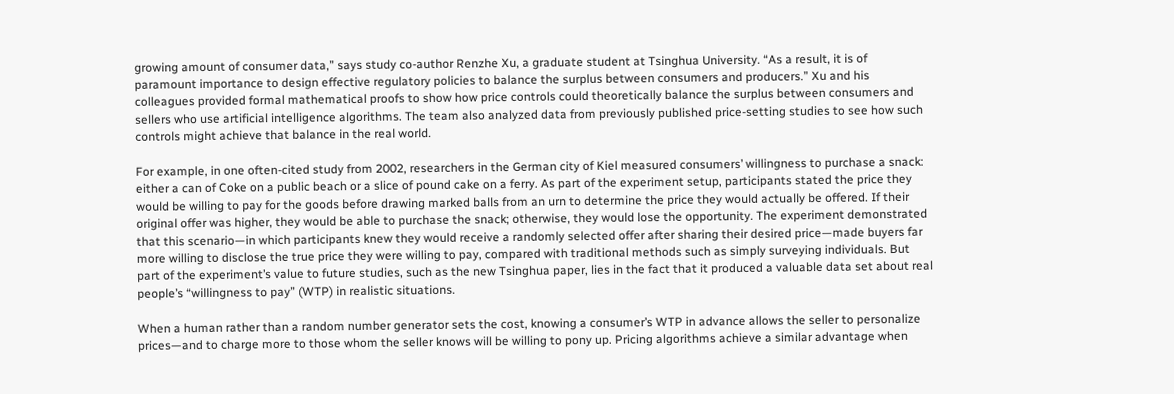growing amount of consumer data,” says study co-author Renzhe Xu, a graduate student at Tsinghua University. “As a result, it is of paramount importance to design effective regulatory policies to balance the surplus between consumers and producers.” Xu and his colleagues provided formal mathematical proofs to show how price controls could theoretically balance the surplus between consumers and sellers who use artificial intelligence algorithms. The team also analyzed data from previously published price-setting studies to see how such controls might achieve that balance in the real world.

For example, in one often-cited study from 2002, researchers in the German city of Kiel measured consumers’ willingness to purchase a snack: either a can of Coke on a public beach or a slice of pound cake on a ferry. As part of the experiment setup, participants stated the price they would be willing to pay for the goods before drawing marked balls from an urn to determine the price they would actually be offered. If their original offer was higher, they would be able to purchase the snack; otherwise, they would lose the opportunity. The experiment demonstrated that this scenario—in which participants knew they would receive a randomly selected offer after sharing their desired price—made buyers far more willing to disclose the true price they were willing to pay, compared with traditional methods such as simply surveying individuals. But part of the experiment’s value to future studies, such as the new Tsinghua paper, lies in the fact that it produced a valuable data set about real people’s “willingness to pay” (WTP) in realistic situations.

When a human rather than a random number generator sets the cost, knowing a consumer’s WTP in advance allows the seller to personalize prices—and to charge more to those whom the seller knows will be willing to pony up. Pricing algorithms achieve a similar advantage when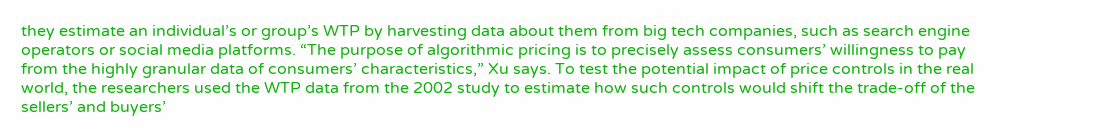they estimate an individual’s or group’s WTP by harvesting data about them from big tech companies, such as search engine operators or social media platforms. “The purpose of algorithmic pricing is to precisely assess consumers’ willingness to pay from the highly granular data of consumers’ characteristics,” Xu says. To test the potential impact of price controls in the real world, the researchers used the WTP data from the 2002 study to estimate how such controls would shift the trade-off of the sellers’ and buyers’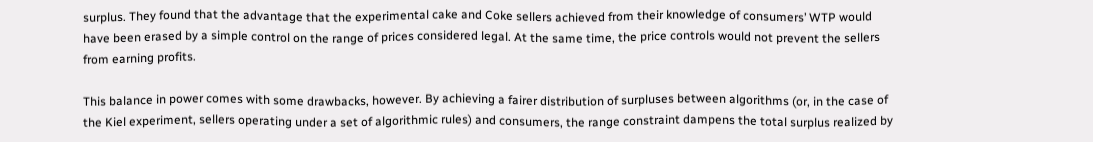surplus. They found that the advantage that the experimental cake and Coke sellers achieved from their knowledge of consumers’ WTP would have been erased by a simple control on the range of prices considered legal. At the same time, the price controls would not prevent the sellers from earning profits.

This balance in power comes with some drawbacks, however. By achieving a fairer distribution of surpluses between algorithms (or, in the case of the Kiel experiment, sellers operating under a set of algorithmic rules) and consumers, the range constraint dampens the total surplus realized by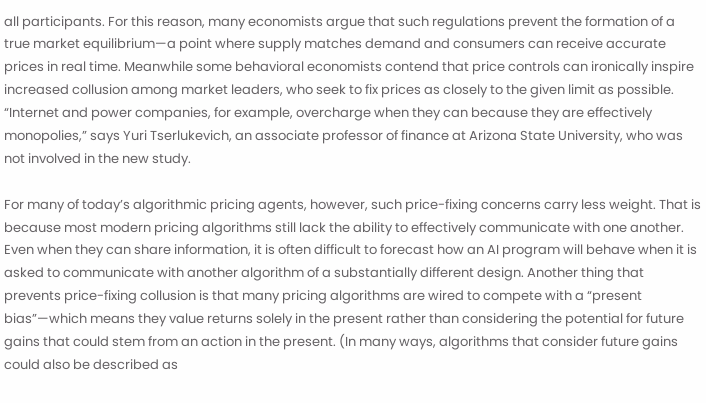all participants. For this reason, many economists argue that such regulations prevent the formation of a true market equilibrium—a point where supply matches demand and consumers can receive accurate prices in real time. Meanwhile some behavioral economists contend that price controls can ironically inspire increased collusion among market leaders, who seek to fix prices as closely to the given limit as possible. “Internet and power companies, for example, overcharge when they can because they are effectively monopolies,” says Yuri Tserlukevich, an associate professor of finance at Arizona State University, who was not involved in the new study.

For many of today’s algorithmic pricing agents, however, such price-fixing concerns carry less weight. That is because most modern pricing algorithms still lack the ability to effectively communicate with one another. Even when they can share information, it is often difficult to forecast how an AI program will behave when it is asked to communicate with another algorithm of a substantially different design. Another thing that prevents price-fixing collusion is that many pricing algorithms are wired to compete with a “present bias”—which means they value returns solely in the present rather than considering the potential for future gains that could stem from an action in the present. (In many ways, algorithms that consider future gains could also be described as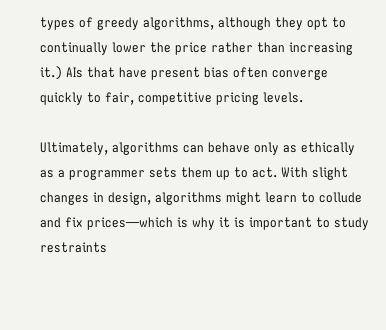types of greedy algorithms, although they opt to continually lower the price rather than increasing it.) AIs that have present bias often converge quickly to fair, competitive pricing levels.

Ultimately, algorithms can behave only as ethically as a programmer sets them up to act. With slight changes in design, algorithms might learn to collude and fix prices—which is why it is important to study restraints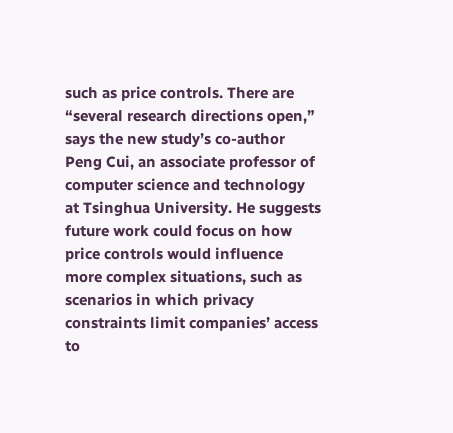such as price controls. There are “several research directions open,” says the new study’s co-author Peng Cui, an associate professor of computer science and technology at Tsinghua University. He suggests future work could focus on how price controls would influence more complex situations, such as scenarios in which privacy constraints limit companies’ access to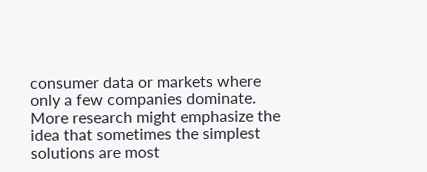consumer data or markets where only a few companies dominate. More research might emphasize the idea that sometimes the simplest solutions are most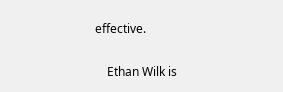effective.


    Ethan Wilk is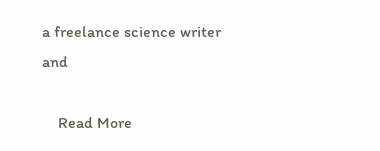a freelance science writer and

    Read More